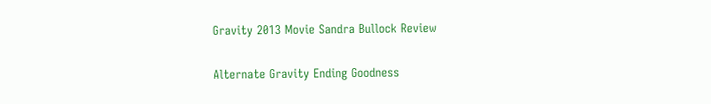Gravity 2013 Movie Sandra Bullock Review

Alternate Gravity Ending Goodness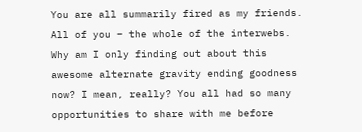You are all summarily fired as my friends. All of you – the whole of the interwebs. Why am I only finding out about this awesome alternate gravity ending goodness now? I mean, really? You all had so many opportunities to share with me before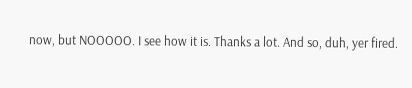now, but NOOOOO. I see how it is. Thanks a lot. And so, duh, yer fired.